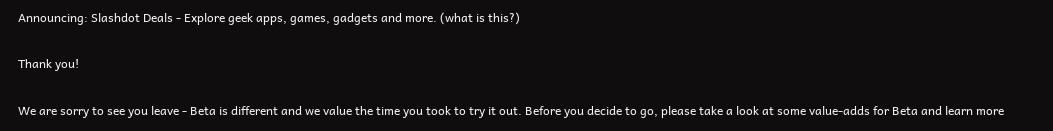Announcing: Slashdot Deals - Explore geek apps, games, gadgets and more. (what is this?)

Thank you!

We are sorry to see you leave - Beta is different and we value the time you took to try it out. Before you decide to go, please take a look at some value-adds for Beta and learn more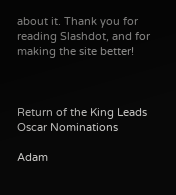about it. Thank you for reading Slashdot, and for making the site better!



Return of the King Leads Oscar Nominations

Adam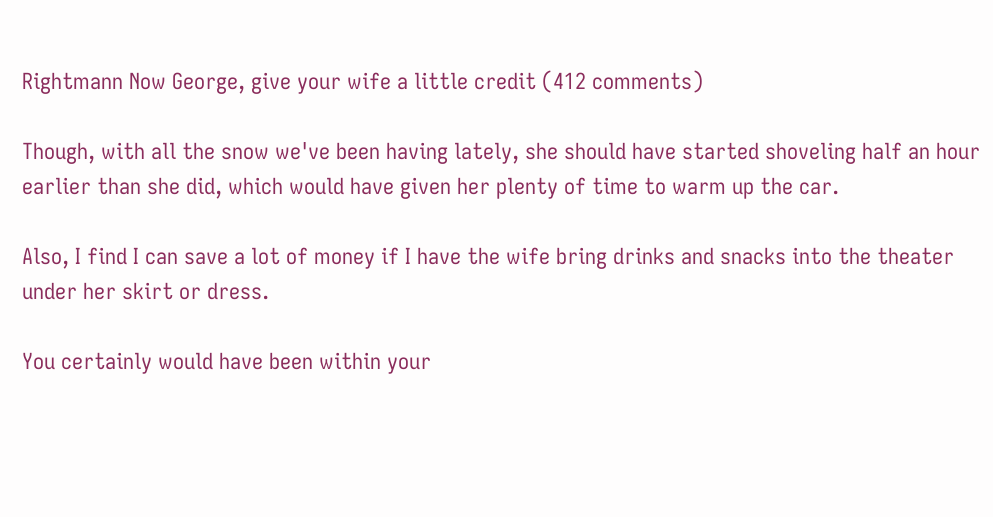Rightmann Now George, give your wife a little credit (412 comments)

Though, with all the snow we've been having lately, she should have started shoveling half an hour earlier than she did, which would have given her plenty of time to warm up the car.

Also, I find I can save a lot of money if I have the wife bring drinks and snacks into the theater under her skirt or dress.

You certainly would have been within your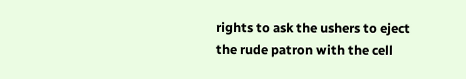rights to ask the ushers to eject the rude patron with the cell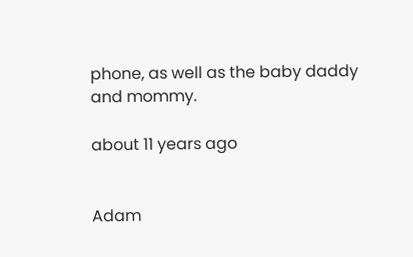phone, as well as the baby daddy and mommy.

about 11 years ago


Adam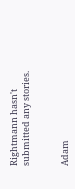Rightmann hasn't submitted any stories.


Adam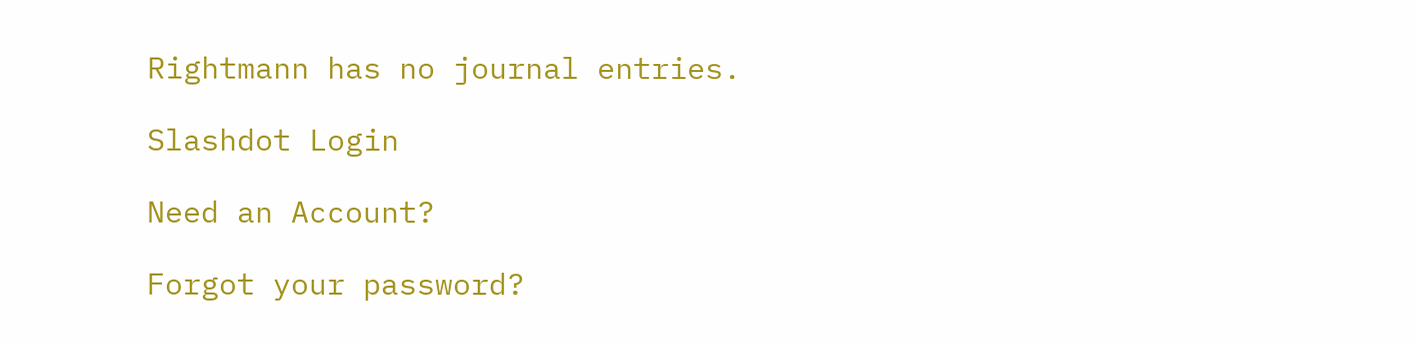Rightmann has no journal entries.

Slashdot Login

Need an Account?

Forgot your password?